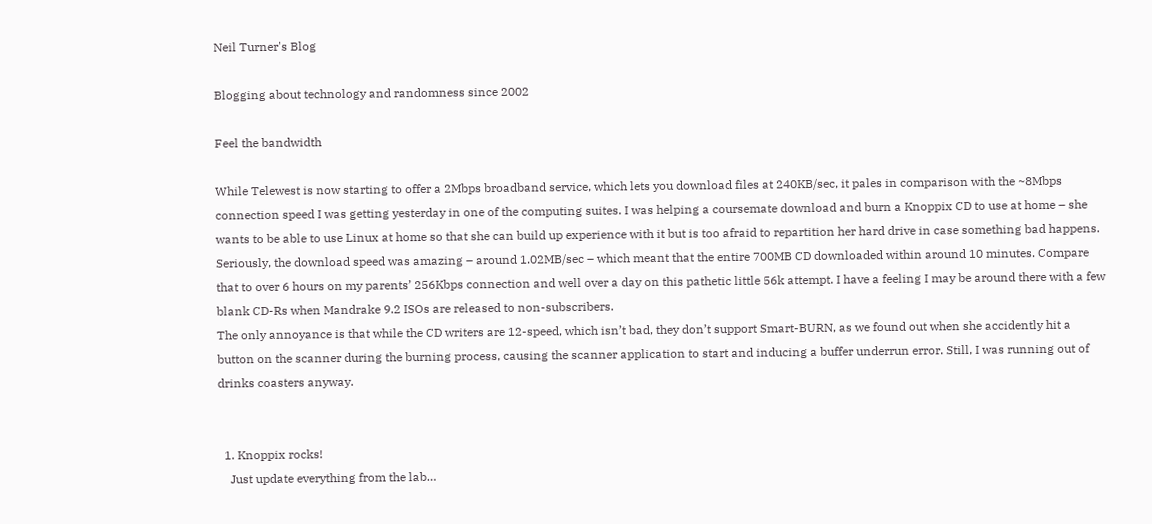Neil Turner's Blog

Blogging about technology and randomness since 2002

Feel the bandwidth

While Telewest is now starting to offer a 2Mbps broadband service, which lets you download files at 240KB/sec, it pales in comparison with the ~8Mbps connection speed I was getting yesterday in one of the computing suites. I was helping a coursemate download and burn a Knoppix CD to use at home – she wants to be able to use Linux at home so that she can build up experience with it but is too afraid to repartition her hard drive in case something bad happens.
Seriously, the download speed was amazing – around 1.02MB/sec – which meant that the entire 700MB CD downloaded within around 10 minutes. Compare that to over 6 hours on my parents’ 256Kbps connection and well over a day on this pathetic little 56k attempt. I have a feeling I may be around there with a few blank CD-Rs when Mandrake 9.2 ISOs are released to non-subscribers.
The only annoyance is that while the CD writers are 12-speed, which isn’t bad, they don’t support Smart-BURN, as we found out when she accidently hit a button on the scanner during the burning process, causing the scanner application to start and inducing a buffer underrun error. Still, I was running out of drinks coasters anyway.


  1. Knoppix rocks!
    Just update everything from the lab…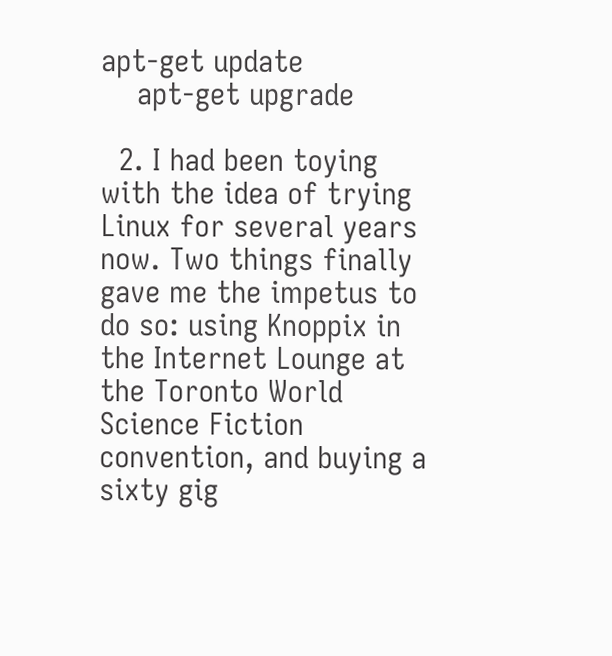apt-get update
    apt-get upgrade

  2. I had been toying with the idea of trying Linux for several years now. Two things finally gave me the impetus to do so: using Knoppix in the Internet Lounge at the Toronto World Science Fiction convention, and buying a sixty gig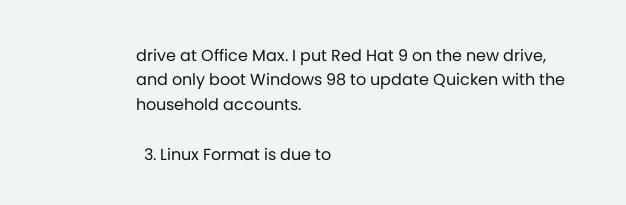drive at Office Max. I put Red Hat 9 on the new drive, and only boot Windows 98 to update Quicken with the household accounts.

  3. Linux Format is due to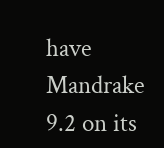have Mandrake 9.2 on its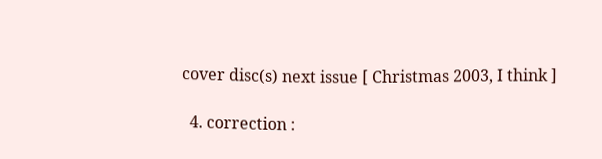cover disc(s) next issue [ Christmas 2003, I think ]

  4. correction :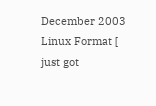December 2003 Linux Format [ just got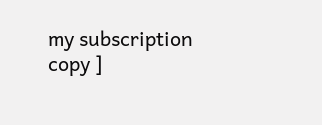my subscription copy ]